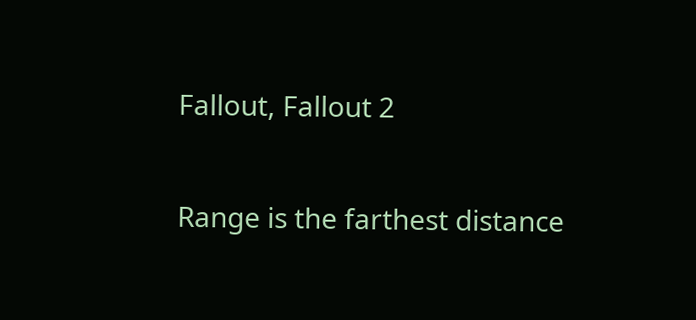Fallout, Fallout 2

Range is the farthest distance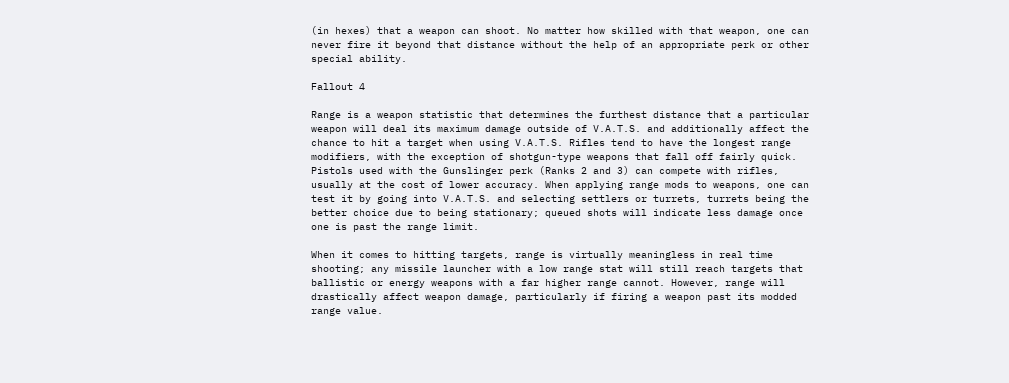(in hexes) that a weapon can shoot. No matter how skilled with that weapon, one can never fire it beyond that distance without the help of an appropriate perk or other special ability.

Fallout 4

Range is a weapon statistic that determines the furthest distance that a particular weapon will deal its maximum damage outside of V.A.T.S. and additionally affect the chance to hit a target when using V.A.T.S. Rifles tend to have the longest range modifiers, with the exception of shotgun-type weapons that fall off fairly quick. Pistols used with the Gunslinger perk (Ranks 2 and 3) can compete with rifles, usually at the cost of lower accuracy. When applying range mods to weapons, one can test it by going into V.A.T.S. and selecting settlers or turrets, turrets being the better choice due to being stationary; queued shots will indicate less damage once one is past the range limit.

When it comes to hitting targets, range is virtually meaningless in real time shooting; any missile launcher with a low range stat will still reach targets that ballistic or energy weapons with a far higher range cannot. However, range will drastically affect weapon damage, particularly if firing a weapon past its modded range value.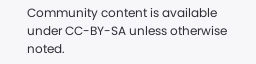Community content is available under CC-BY-SA unless otherwise noted.